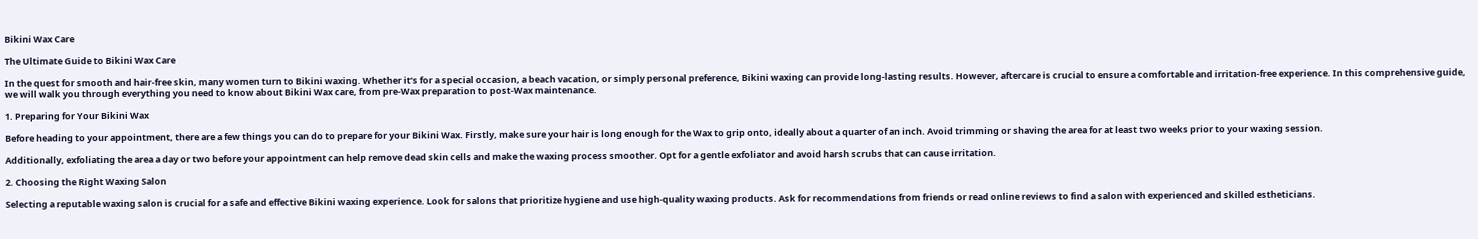Bikini Wax Care

The Ultimate Guide to Bikini Wax Care

In the quest for smooth and hair-free skin, many women turn to Bikini waxing. Whether it’s for a special occasion, a beach vacation, or simply personal preference, Bikini waxing can provide long-lasting results. However, aftercare is crucial to ensure a comfortable and irritation-free experience. In this comprehensive guide, we will walk you through everything you need to know about Bikini Wax care, from pre-Wax preparation to post-Wax maintenance.

1. Preparing for Your Bikini Wax

Before heading to your appointment, there are a few things you can do to prepare for your Bikini Wax. Firstly, make sure your hair is long enough for the Wax to grip onto, ideally about a quarter of an inch. Avoid trimming or shaving the area for at least two weeks prior to your waxing session.

Additionally, exfoliating the area a day or two before your appointment can help remove dead skin cells and make the waxing process smoother. Opt for a gentle exfoliator and avoid harsh scrubs that can cause irritation.

2. Choosing the Right Waxing Salon

Selecting a reputable waxing salon is crucial for a safe and effective Bikini waxing experience. Look for salons that prioritize hygiene and use high-quality waxing products. Ask for recommendations from friends or read online reviews to find a salon with experienced and skilled estheticians.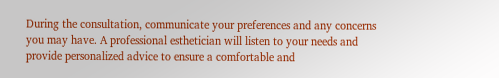During the consultation, communicate your preferences and any concerns you may have. A professional esthetician will listen to your needs and provide personalized advice to ensure a comfortable and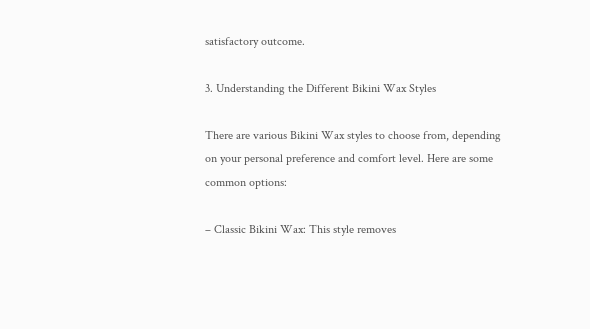satisfactory outcome.

3. Understanding the Different Bikini Wax Styles

There are various Bikini Wax styles to choose from, depending on your personal preference and comfort level. Here are some common options:

– Classic Bikini Wax: This style removes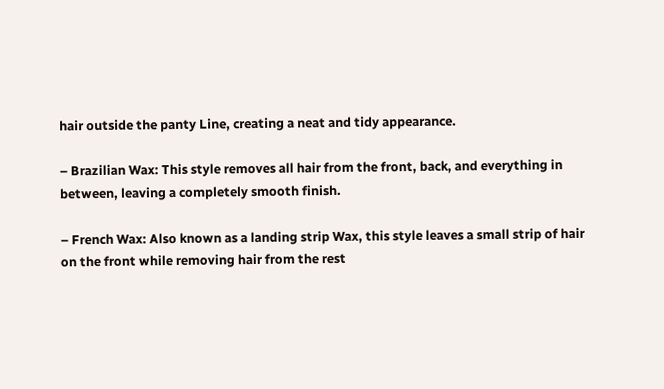hair outside the panty Line, creating a neat and tidy appearance.

– Brazilian Wax: This style removes all hair from the front, back, and everything in between, leaving a completely smooth finish.

– French Wax: Also known as a landing strip Wax, this style leaves a small strip of hair on the front while removing hair from the rest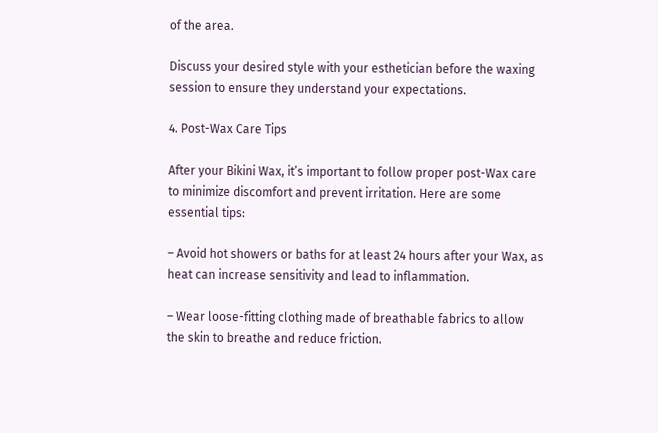of the area.

Discuss your desired style with your esthetician before the waxing session to ensure they understand your expectations.

4. Post-Wax Care Tips

After your Bikini Wax, it’s important to follow proper post-Wax care to minimize discomfort and prevent irritation. Here are some essential tips:

– Avoid hot showers or baths for at least 24 hours after your Wax, as heat can increase sensitivity and lead to inflammation.

– Wear loose-fitting clothing made of breathable fabrics to allow the skin to breathe and reduce friction.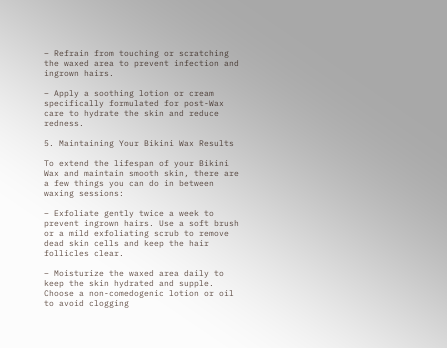– Refrain from touching or scratching the waxed area to prevent infection and ingrown hairs.

– Apply a soothing lotion or cream specifically formulated for post-Wax care to hydrate the skin and reduce redness.

5. Maintaining Your Bikini Wax Results

To extend the lifespan of your Bikini Wax and maintain smooth skin, there are a few things you can do in between waxing sessions:

– Exfoliate gently twice a week to prevent ingrown hairs. Use a soft brush or a mild exfoliating scrub to remove dead skin cells and keep the hair follicles clear.

– Moisturize the waxed area daily to keep the skin hydrated and supple. Choose a non-comedogenic lotion or oil to avoid clogging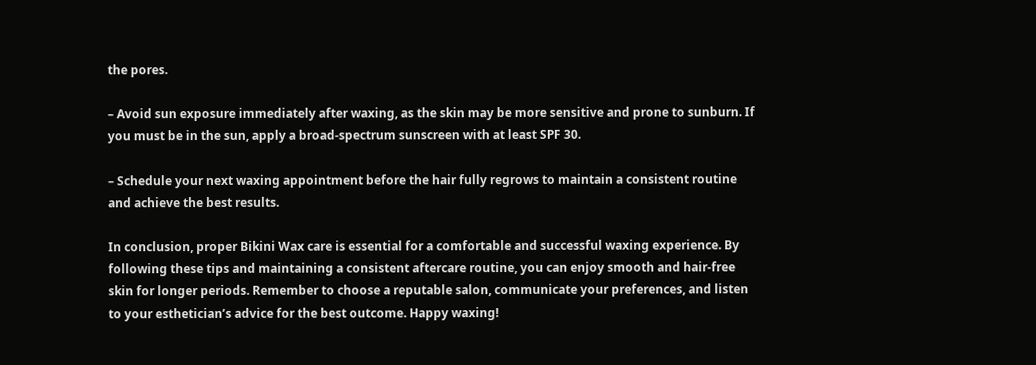the pores.

– Avoid sun exposure immediately after waxing, as the skin may be more sensitive and prone to sunburn. If you must be in the sun, apply a broad-spectrum sunscreen with at least SPF 30.

– Schedule your next waxing appointment before the hair fully regrows to maintain a consistent routine and achieve the best results.

In conclusion, proper Bikini Wax care is essential for a comfortable and successful waxing experience. By following these tips and maintaining a consistent aftercare routine, you can enjoy smooth and hair-free skin for longer periods. Remember to choose a reputable salon, communicate your preferences, and listen to your esthetician’s advice for the best outcome. Happy waxing!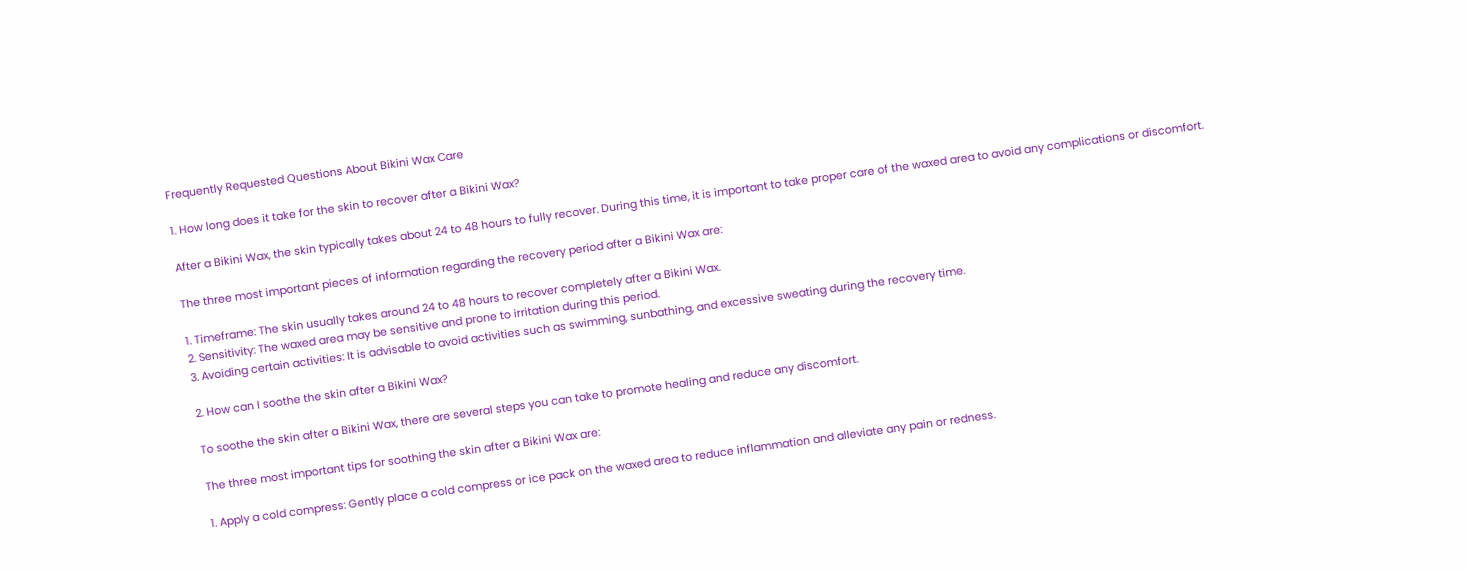Frequently Requested Questions About Bikini Wax Care

1. How long does it take for the skin to recover after a Bikini Wax?

After a Bikini Wax, the skin typically takes about 24 to 48 hours to fully recover. During this time, it is important to take proper care of the waxed area to avoid any complications or discomfort.

The three most important pieces of information regarding the recovery period after a Bikini Wax are:

1. Timeframe: The skin usually takes around 24 to 48 hours to recover completely after a Bikini Wax.
2. Sensitivity: The waxed area may be sensitive and prone to irritation during this period.
3. Avoiding certain activities: It is advisable to avoid activities such as swimming, sunbathing, and excessive sweating during the recovery time.

2. How can I soothe the skin after a Bikini Wax?

To soothe the skin after a Bikini Wax, there are several steps you can take to promote healing and reduce any discomfort.

The three most important tips for soothing the skin after a Bikini Wax are:

1. Apply a cold compress: Gently place a cold compress or ice pack on the waxed area to reduce inflammation and alleviate any pain or redness.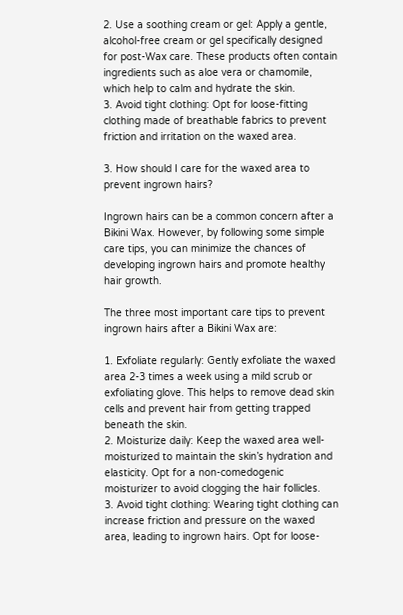2. Use a soothing cream or gel: Apply a gentle, alcohol-free cream or gel specifically designed for post-Wax care. These products often contain ingredients such as aloe vera or chamomile, which help to calm and hydrate the skin.
3. Avoid tight clothing: Opt for loose-fitting clothing made of breathable fabrics to prevent friction and irritation on the waxed area.

3. How should I care for the waxed area to prevent ingrown hairs?

Ingrown hairs can be a common concern after a Bikini Wax. However, by following some simple care tips, you can minimize the chances of developing ingrown hairs and promote healthy hair growth.

The three most important care tips to prevent ingrown hairs after a Bikini Wax are:

1. Exfoliate regularly: Gently exfoliate the waxed area 2-3 times a week using a mild scrub or exfoliating glove. This helps to remove dead skin cells and prevent hair from getting trapped beneath the skin.
2. Moisturize daily: Keep the waxed area well-moisturized to maintain the skin’s hydration and elasticity. Opt for a non-comedogenic moisturizer to avoid clogging the hair follicles.
3. Avoid tight clothing: Wearing tight clothing can increase friction and pressure on the waxed area, leading to ingrown hairs. Opt for loose-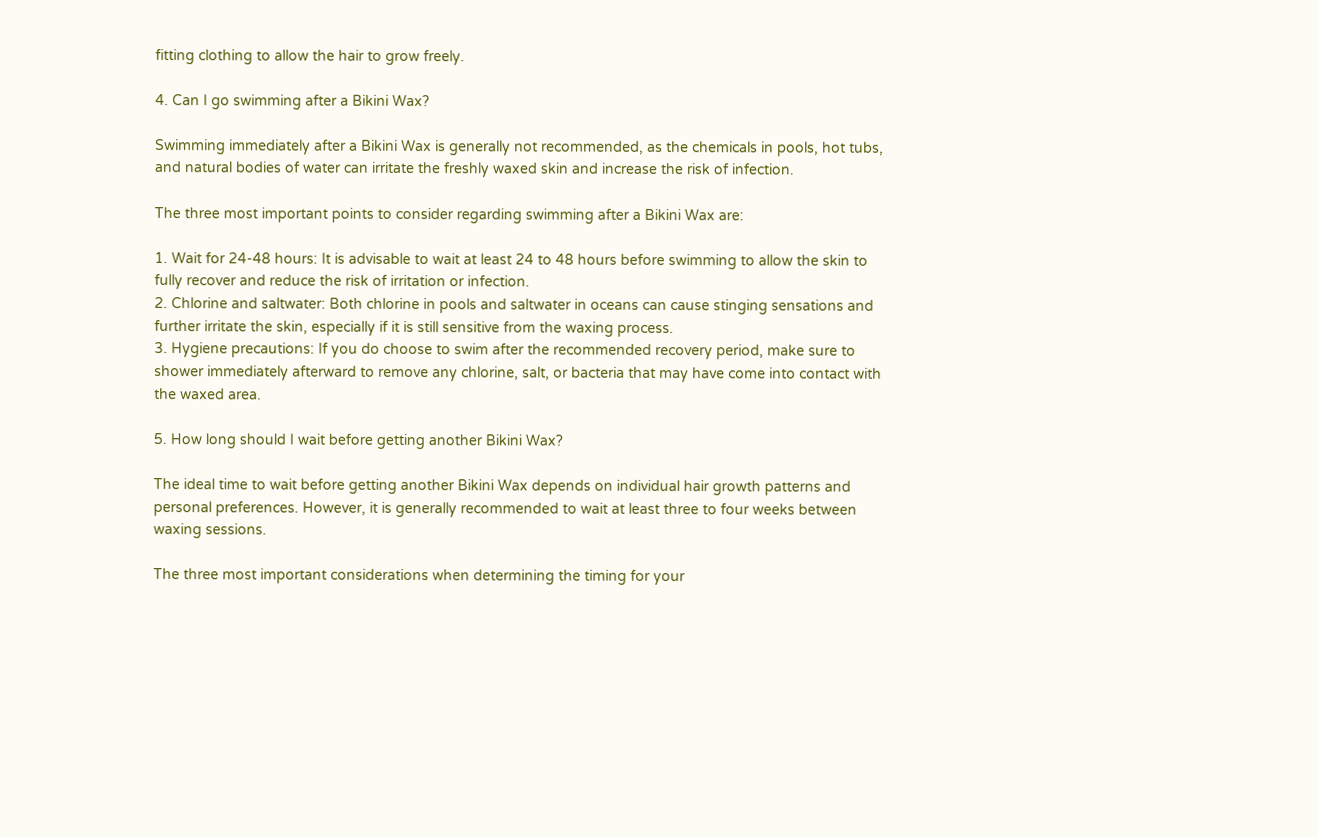fitting clothing to allow the hair to grow freely.

4. Can I go swimming after a Bikini Wax?

Swimming immediately after a Bikini Wax is generally not recommended, as the chemicals in pools, hot tubs, and natural bodies of water can irritate the freshly waxed skin and increase the risk of infection.

The three most important points to consider regarding swimming after a Bikini Wax are:

1. Wait for 24-48 hours: It is advisable to wait at least 24 to 48 hours before swimming to allow the skin to fully recover and reduce the risk of irritation or infection.
2. Chlorine and saltwater: Both chlorine in pools and saltwater in oceans can cause stinging sensations and further irritate the skin, especially if it is still sensitive from the waxing process.
3. Hygiene precautions: If you do choose to swim after the recommended recovery period, make sure to shower immediately afterward to remove any chlorine, salt, or bacteria that may have come into contact with the waxed area.

5. How long should I wait before getting another Bikini Wax?

The ideal time to wait before getting another Bikini Wax depends on individual hair growth patterns and personal preferences. However, it is generally recommended to wait at least three to four weeks between waxing sessions.

The three most important considerations when determining the timing for your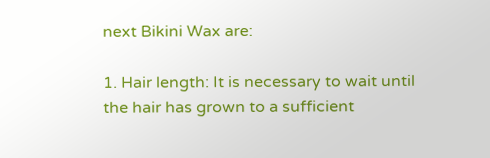next Bikini Wax are:

1. Hair length: It is necessary to wait until the hair has grown to a sufficient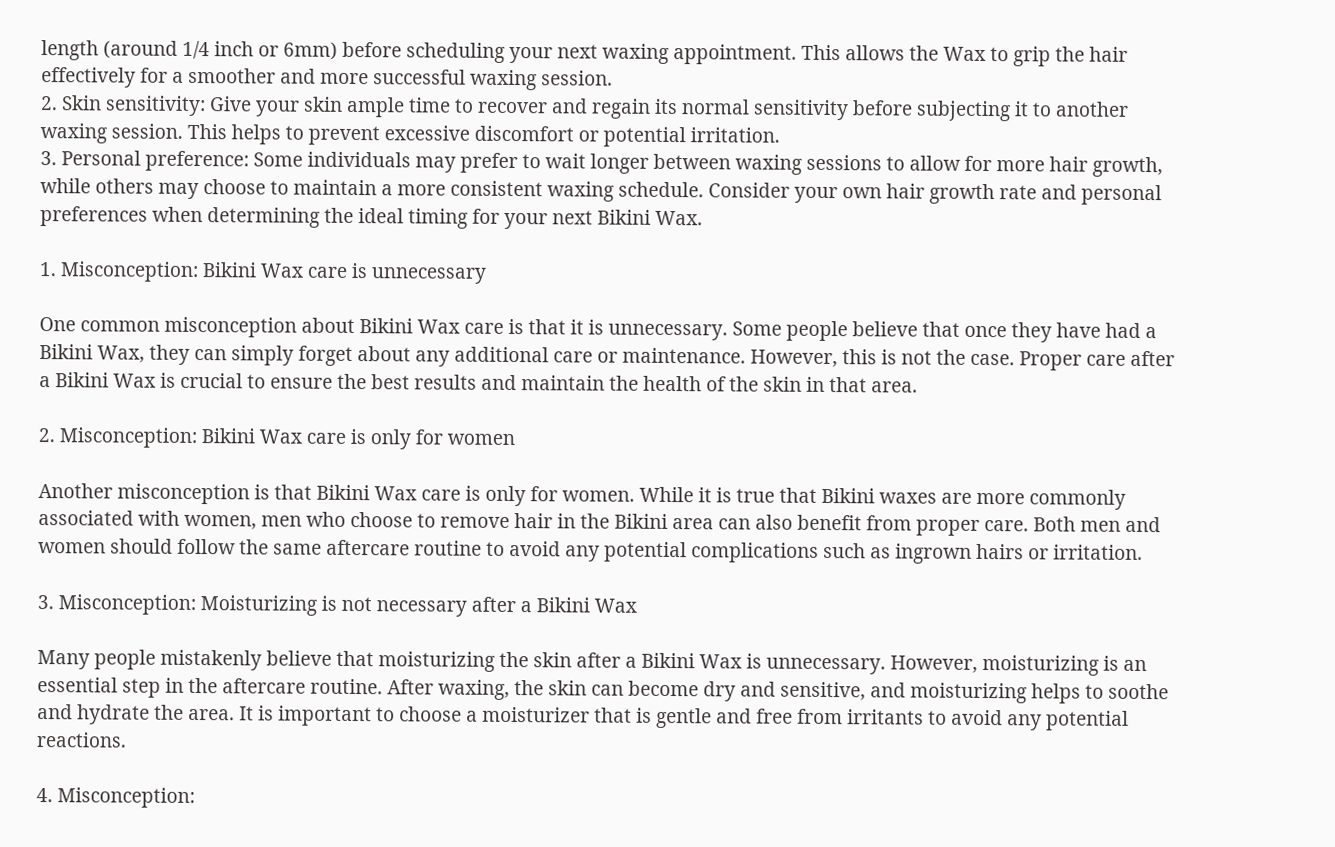length (around 1/4 inch or 6mm) before scheduling your next waxing appointment. This allows the Wax to grip the hair effectively for a smoother and more successful waxing session.
2. Skin sensitivity: Give your skin ample time to recover and regain its normal sensitivity before subjecting it to another waxing session. This helps to prevent excessive discomfort or potential irritation.
3. Personal preference: Some individuals may prefer to wait longer between waxing sessions to allow for more hair growth, while others may choose to maintain a more consistent waxing schedule. Consider your own hair growth rate and personal preferences when determining the ideal timing for your next Bikini Wax.

1. Misconception: Bikini Wax care is unnecessary

One common misconception about Bikini Wax care is that it is unnecessary. Some people believe that once they have had a Bikini Wax, they can simply forget about any additional care or maintenance. However, this is not the case. Proper care after a Bikini Wax is crucial to ensure the best results and maintain the health of the skin in that area.

2. Misconception: Bikini Wax care is only for women

Another misconception is that Bikini Wax care is only for women. While it is true that Bikini waxes are more commonly associated with women, men who choose to remove hair in the Bikini area can also benefit from proper care. Both men and women should follow the same aftercare routine to avoid any potential complications such as ingrown hairs or irritation.

3. Misconception: Moisturizing is not necessary after a Bikini Wax

Many people mistakenly believe that moisturizing the skin after a Bikini Wax is unnecessary. However, moisturizing is an essential step in the aftercare routine. After waxing, the skin can become dry and sensitive, and moisturizing helps to soothe and hydrate the area. It is important to choose a moisturizer that is gentle and free from irritants to avoid any potential reactions.

4. Misconception: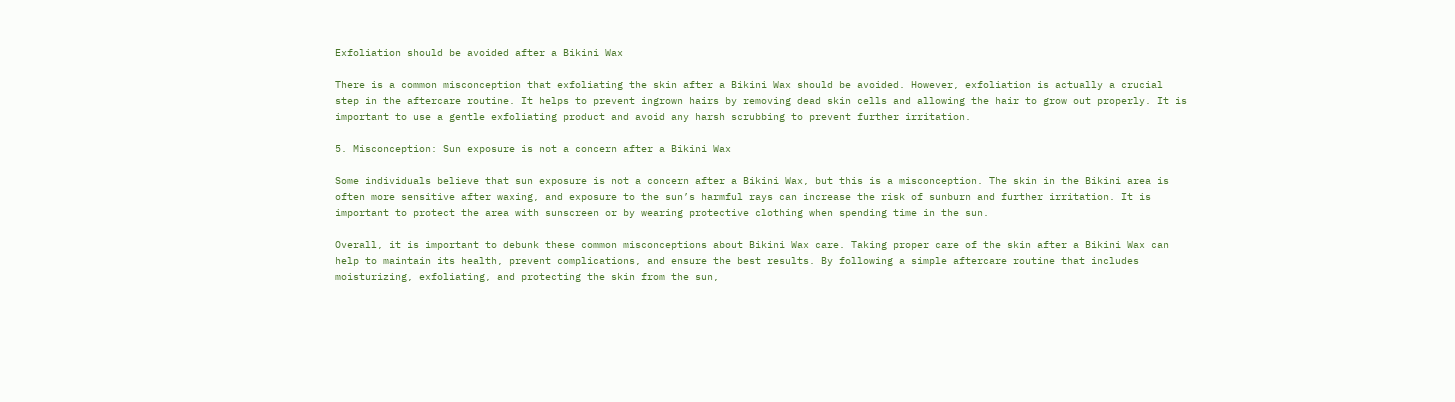Exfoliation should be avoided after a Bikini Wax

There is a common misconception that exfoliating the skin after a Bikini Wax should be avoided. However, exfoliation is actually a crucial step in the aftercare routine. It helps to prevent ingrown hairs by removing dead skin cells and allowing the hair to grow out properly. It is important to use a gentle exfoliating product and avoid any harsh scrubbing to prevent further irritation.

5. Misconception: Sun exposure is not a concern after a Bikini Wax

Some individuals believe that sun exposure is not a concern after a Bikini Wax, but this is a misconception. The skin in the Bikini area is often more sensitive after waxing, and exposure to the sun’s harmful rays can increase the risk of sunburn and further irritation. It is important to protect the area with sunscreen or by wearing protective clothing when spending time in the sun.

Overall, it is important to debunk these common misconceptions about Bikini Wax care. Taking proper care of the skin after a Bikini Wax can help to maintain its health, prevent complications, and ensure the best results. By following a simple aftercare routine that includes moisturizing, exfoliating, and protecting the skin from the sun,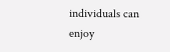individuals can enjoy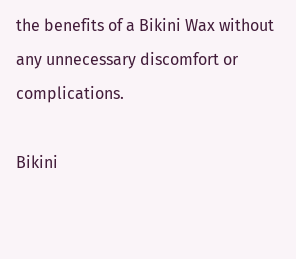the benefits of a Bikini Wax without any unnecessary discomfort or complications.

Bikini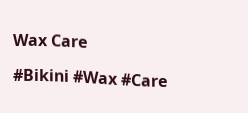Wax Care

#Bikini #Wax #Care